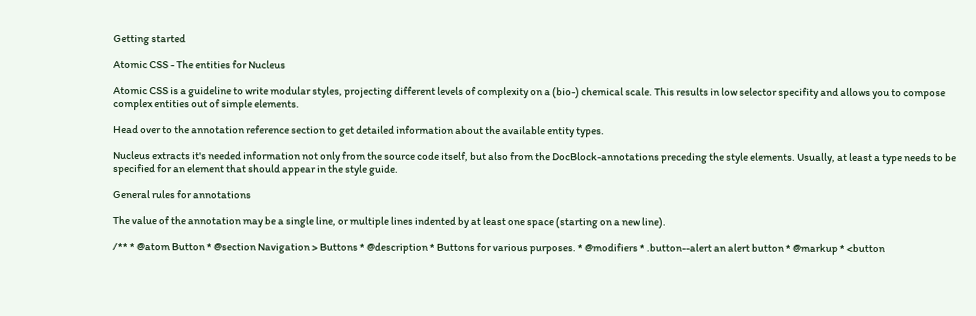Getting started

Atomic CSS - The entities for Nucleus

Atomic CSS is a guideline to write modular styles, projecting different levels of complexity on a (bio-) chemical scale. This results in low selector specifity and allows you to compose complex entities out of simple elements.

Head over to the annotation reference section to get detailed information about the available entity types.

Nucleus extracts it's needed information not only from the source code itself, but also from the DocBlock-annotations preceding the style elements. Usually, at least a type needs to be specified for an element that should appear in the style guide.

General rules for annotations

The value of the annotation may be a single line, or multiple lines indented by at least one space (starting on a new line).

/** * @atom Button * @section Navigation > Buttons * @description * Buttons for various purposes. * @modifiers * .button--alert an alert button * @markup * <button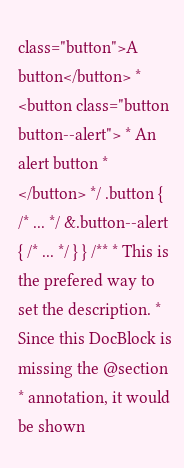class="button">A button</button> * <button class="button button--alert"> * An alert button * </button> */ .button { /* ... */ &.button--alert { /* ... */ } } /** * This is the prefered way to set the description. * Since this DocBlock is missing the @section * annotation, it would be shown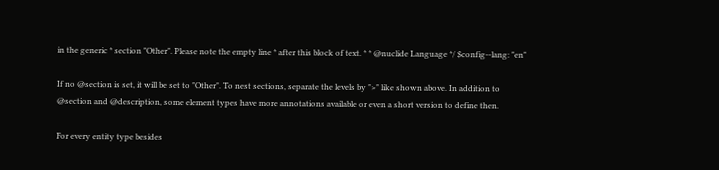in the generic * section "Other". Please note the empty line * after this block of text. * * @nuclide Language */ $config--lang: "en"

If no @section is set, it will be set to "Other". To nest sections, separate the levels by ">" like shown above. In addition to @section and @description, some element types have more annotations available or even a short version to define then.

For every entity type besides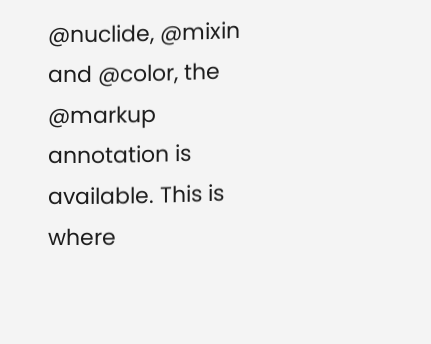@nuclide, @mixin and @color, the @markup annotation is available. This is where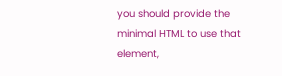you should provide the minimal HTML to use that element,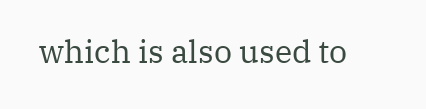which is also used to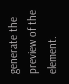generate the preview of the element.